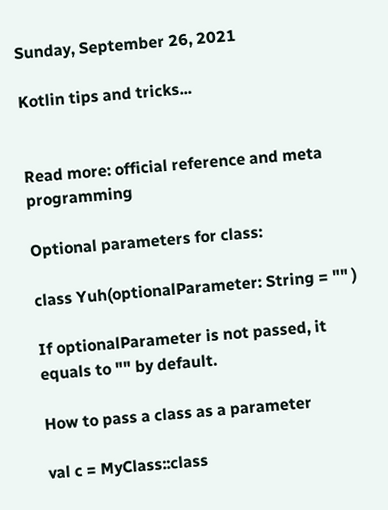Sunday, September 26, 2021

Kotlin tips and tricks...


Read more: official reference and meta programming

Optional parameters for class:

class Yuh(optionalParameter: String = "" )

If optionalParameter is not passed, it equals to "" by default.

How to pass a class as a parameter

val c = MyClass::class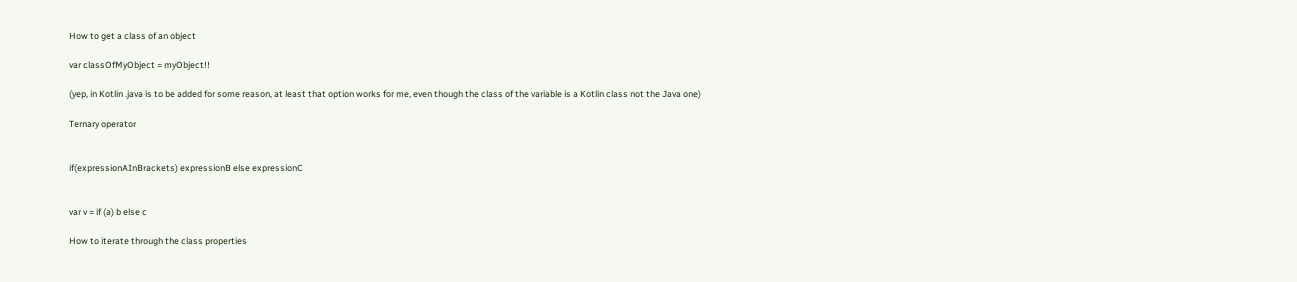How to get a class of an object

var classOfMyObject = myObject!!

(yep, in Kotlin .java is to be added for some reason, at least that option works for me, even though the class of the variable is a Kotlin class not the Java one)

Ternary operator


if(expressionAInBrackets) expressionB else expressionC


var v = if (a) b else c

How to iterate through the class properties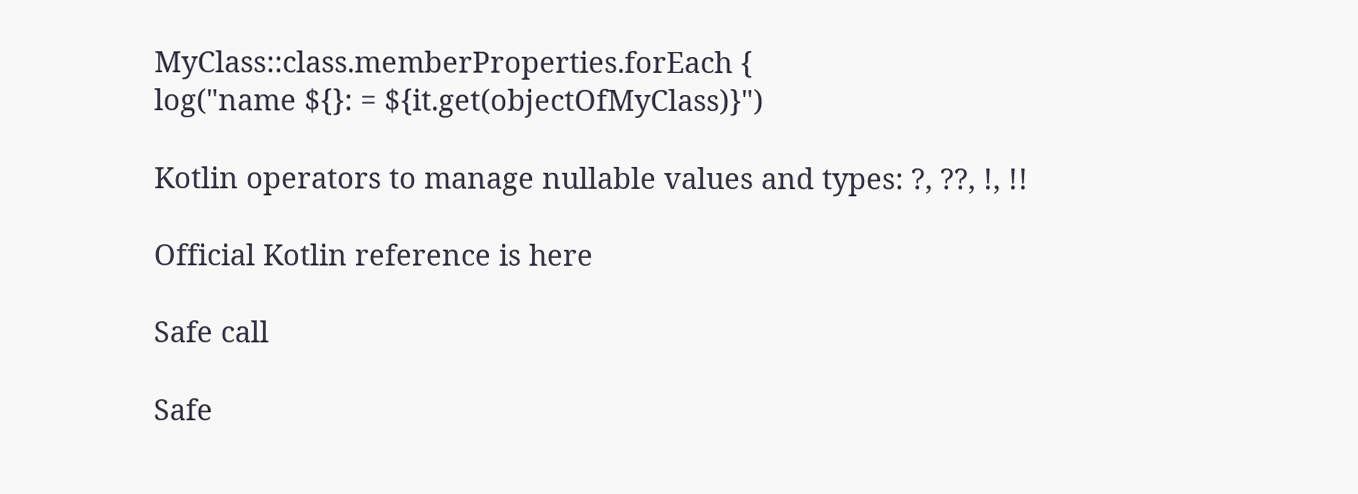MyClass::class.memberProperties.forEach {
log("name ${}: = ${it.get(objectOfMyClass)}")

Kotlin operators to manage nullable values and types: ?, ??, !, !!

Official Kotlin reference is here

Safe call

Safe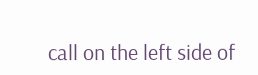call on the left side of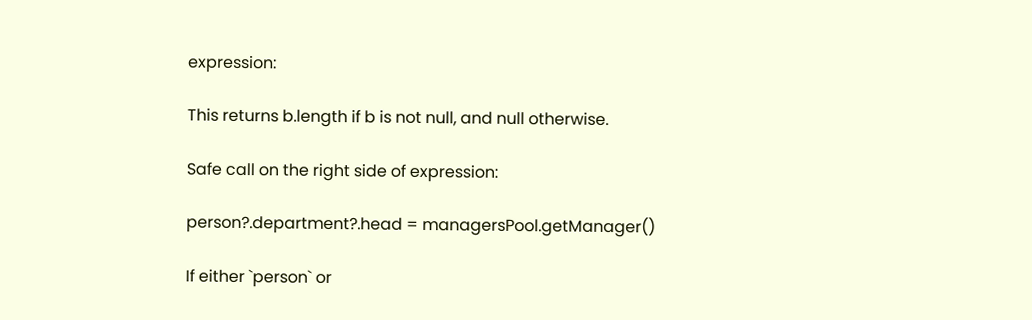expression:

This returns b.length if b is not null, and null otherwise.

Safe call on the right side of expression:

person?.department?.head = managersPool.getManager()

If either `person` or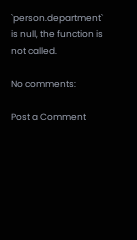`person.department` is null, the function is not called.

No comments:

Post a Comment